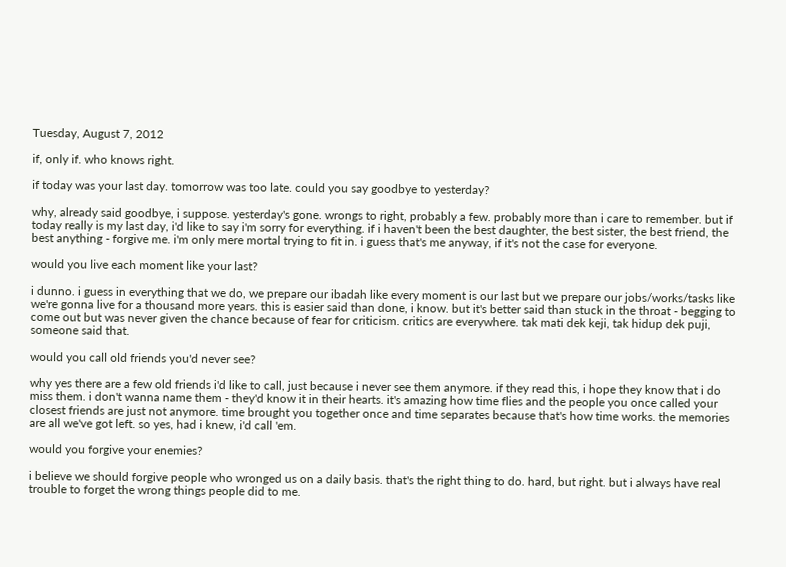Tuesday, August 7, 2012

if, only if. who knows right.

if today was your last day. tomorrow was too late. could you say goodbye to yesterday?

why, already said goodbye, i suppose. yesterday's gone. wrongs to right, probably a few. probably more than i care to remember. but if today really is my last day, i'd like to say i'm sorry for everything. if i haven't been the best daughter, the best sister, the best friend, the best anything - forgive me. i'm only mere mortal trying to fit in. i guess that's me anyway, if it's not the case for everyone.

would you live each moment like your last?

i dunno. i guess in everything that we do, we prepare our ibadah like every moment is our last but we prepare our jobs/works/tasks like we're gonna live for a thousand more years. this is easier said than done, i know. but it's better said than stuck in the throat - begging to come out but was never given the chance because of fear for criticism. critics are everywhere. tak mati dek keji, tak hidup dek puji, someone said that.

would you call old friends you'd never see?

why yes there are a few old friends i'd like to call, just because i never see them anymore. if they read this, i hope they know that i do miss them. i don't wanna name them - they'd know it in their hearts. it's amazing how time flies and the people you once called your closest friends are just not anymore. time brought you together once and time separates because that's how time works. the memories are all we've got left. so yes, had i knew, i'd call 'em.

would you forgive your enemies?

i believe we should forgive people who wronged us on a daily basis. that's the right thing to do. hard, but right. but i always have real trouble to forget the wrong things people did to me.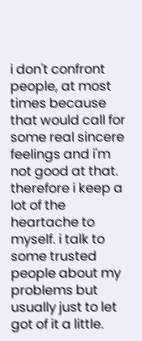i don't confront people, at most times because that would call for some real sincere feelings and i'm not good at that. therefore i keep a lot of the heartache to myself. i talk to some trusted people about my problems but usually just to let got of it a little.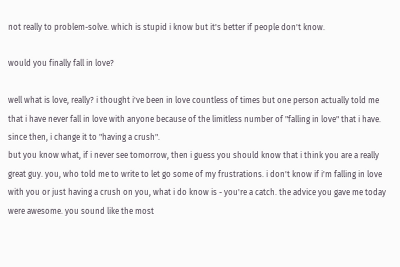not really to problem-solve. which is stupid i know but it's better if people don't know.

would you finally fall in love?

well what is love, really? i thought i've been in love countless of times but one person actually told me that i have never fall in love with anyone because of the limitless number of "falling in love" that i have. since then, i change it to "having a crush".
but you know what, if i never see tomorrow, then i guess you should know that i think you are a really great guy. you, who told me to write to let go some of my frustrations. i don't know if i'm falling in love with you or just having a crush on you, what i do know is - you're a catch. the advice you gave me today were awesome. you sound like the most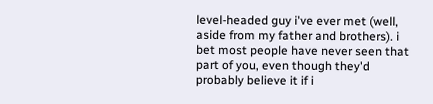level-headed guy i've ever met (well, aside from my father and brothers). i bet most people have never seen that part of you, even though they'd probably believe it if i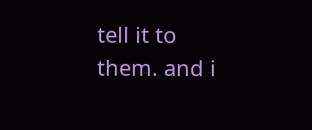tell it to them. and i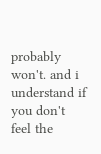probably won't. and i understand if you don't feel the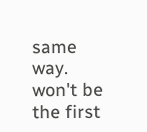same way. won't be the first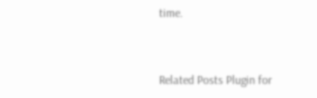time.


Related Posts Plugin for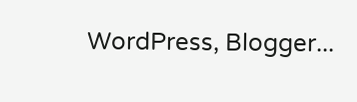WordPress, Blogger...